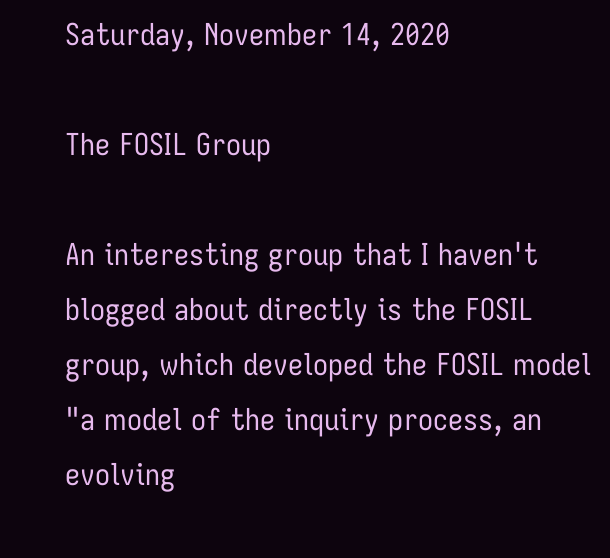Saturday, November 14, 2020

The FOSIL Group

An interesting group that I haven't blogged about directly is the FOSIL group, which developed the FOSIL model "a model of the inquiry process, an evolving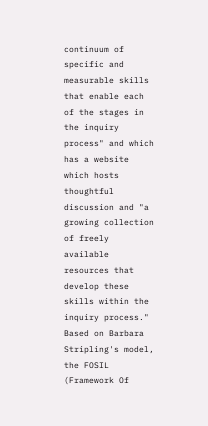continuum of specific and measurable skills that enable each of the stages in the inquiry process" and which has a website which hosts thoughtful discussion and "a growing collection of freely available resources that develop these skills within the inquiry process." Based on Barbara Stripling's model, the FOSIL (Framework Of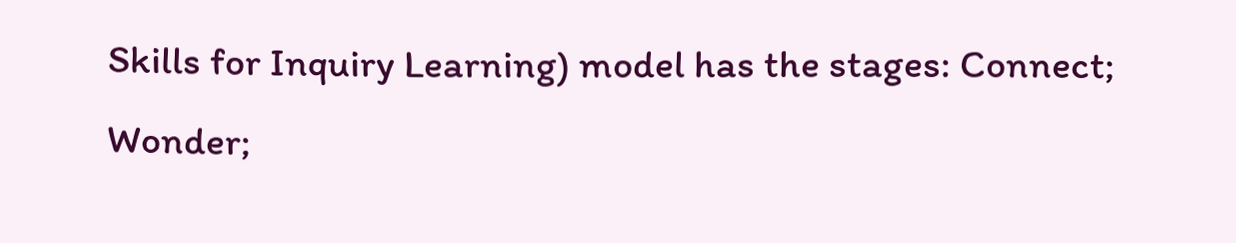Skills for Inquiry Learning) model has the stages: Connect; Wonder;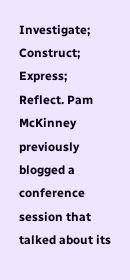Investigate; Construct; Express; Reflect. Pam McKinney previously blogged a conference session that talked about its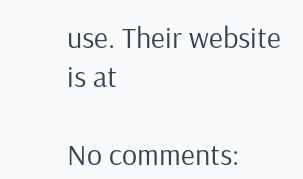use. Their website is at

No comments: